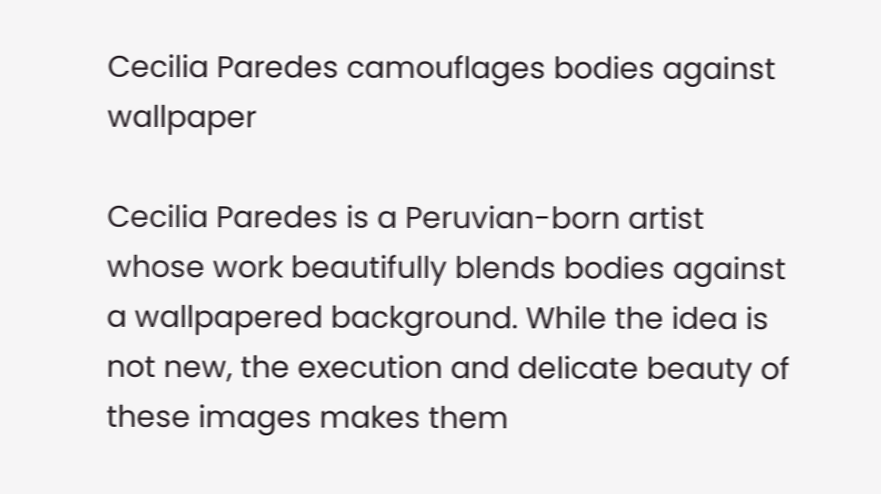Cecilia Paredes camouflages bodies against wallpaper

Cecilia Paredes is a Peruvian-born artist whose work beautifully blends bodies against a wallpapered background. While the idea is not new, the execution and delicate beauty of these images makes them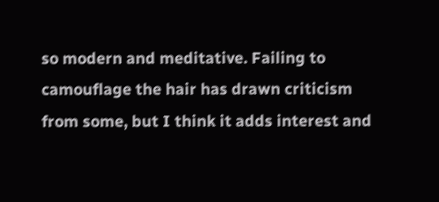so modern and meditative. Failing to camouflage the hair has drawn criticism from some, but I think it adds interest and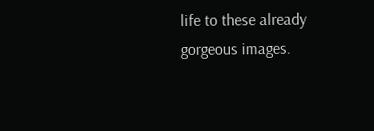life to these already gorgeous images.